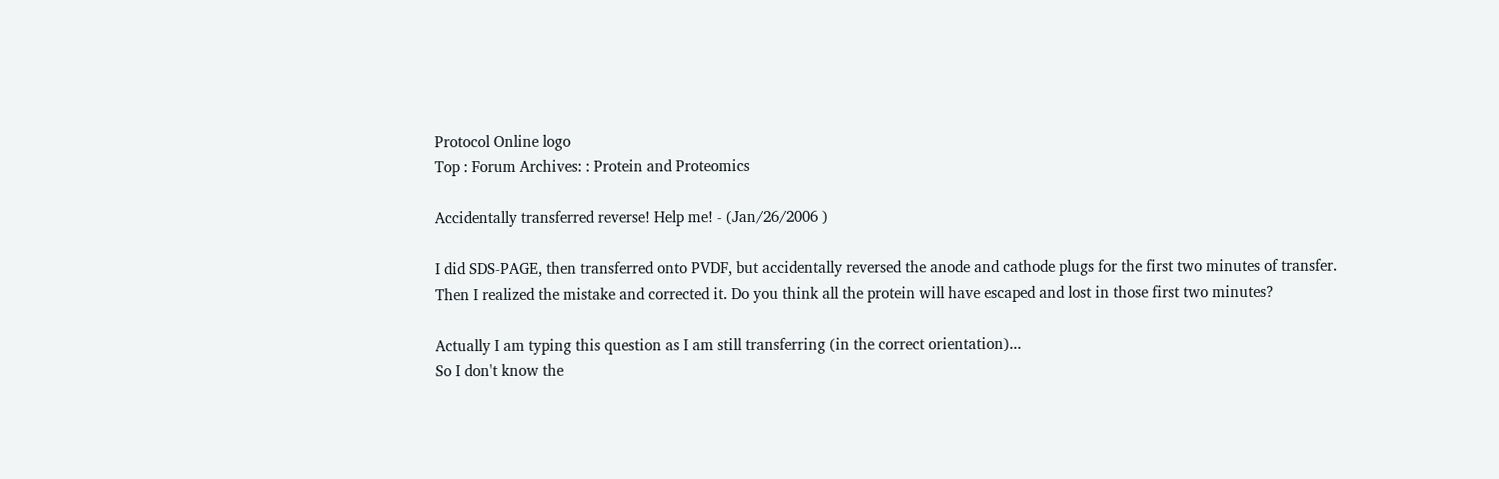Protocol Online logo
Top : Forum Archives: : Protein and Proteomics

Accidentally transferred reverse! Help me! - (Jan/26/2006 )

I did SDS-PAGE, then transferred onto PVDF, but accidentally reversed the anode and cathode plugs for the first two minutes of transfer. Then I realized the mistake and corrected it. Do you think all the protein will have escaped and lost in those first two minutes?

Actually I am typing this question as I am still transferring (in the correct orientation)...
So I don't know the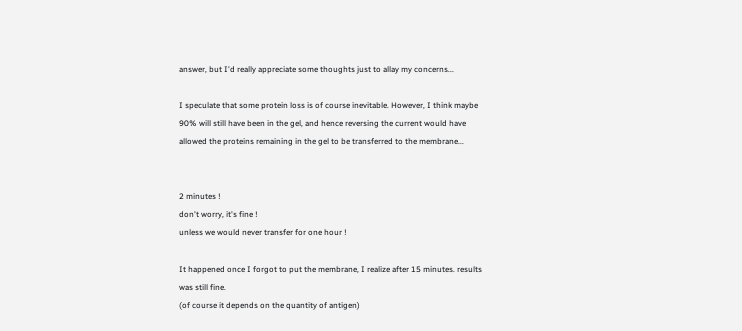answer, but I'd really appreciate some thoughts just to allay my concerns...

I speculate that some protein loss is of course inevitable. However, I think maybe 90% will still have been in the gel, and hence reversing the current would have allowed the proteins remaining in the gel to be transferred to the membrane...


2 minutes !
don't worry, it's fine !
unless we would never transfer for one hour !

It happened once I forgot to put the membrane, I realize after 15 minutes. results was still fine.
(of course it depends on the quantity of antigen)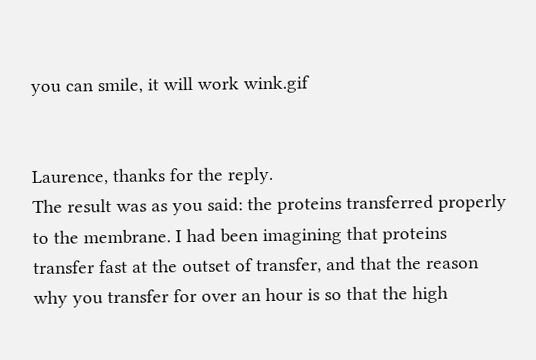you can smile, it will work wink.gif


Laurence, thanks for the reply.
The result was as you said: the proteins transferred properly to the membrane. I had been imagining that proteins transfer fast at the outset of transfer, and that the reason why you transfer for over an hour is so that the high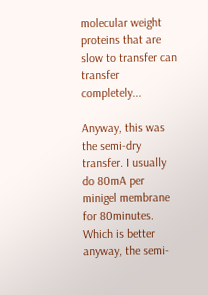molecular weight proteins that are slow to transfer can transfer completely...

Anyway, this was the semi-dry transfer. I usually do 80mA per minigel membrane for 80minutes. Which is better anyway, the semi-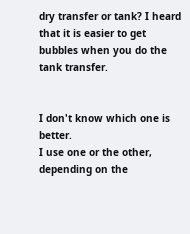dry transfer or tank? I heard that it is easier to get bubbles when you do the tank transfer.


I don't know which one is better.
I use one or the other, depending on the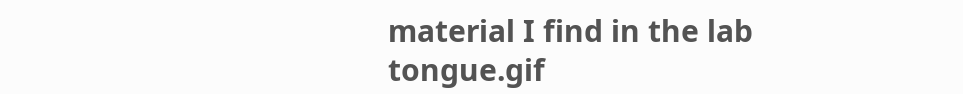material I find in the lab tongue.gif